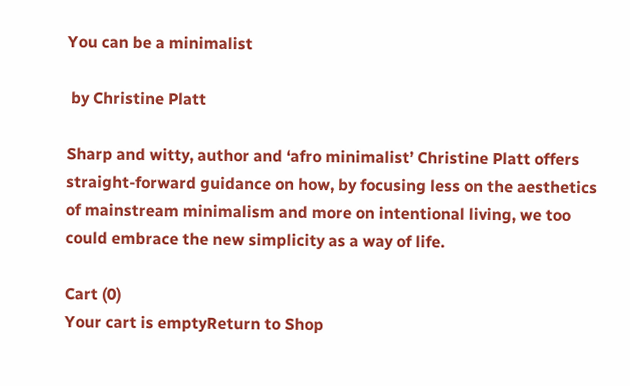You can be a minimalist

 by Christine Platt

Sharp and witty, author and ‘afro minimalist’ Christine Platt offers straight-forward guidance on how, by focusing less on the aesthetics of mainstream minimalism and more on intentional living, we too could embrace the new simplicity as a way of life.

Cart (0)
Your cart is emptyReturn to Shop